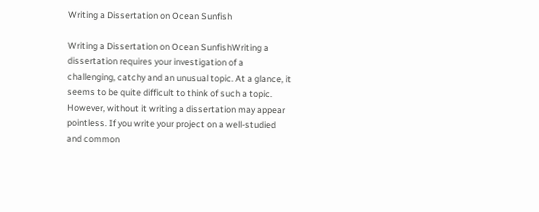Writing a Dissertation on Ocean Sunfish

Writing a Dissertation on Ocean SunfishWriting a dissertation requires your investigation of a challenging, catchy and an unusual topic. At a glance, it seems to be quite difficult to think of such a topic. However, without it writing a dissertation may appear pointless. If you write your project on a well-studied and common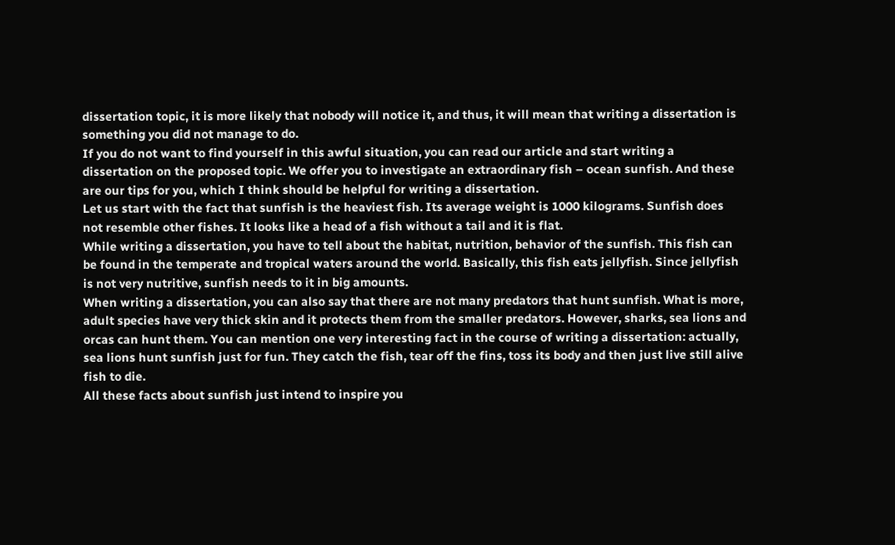dissertation topic, it is more likely that nobody will notice it, and thus, it will mean that writing a dissertation is something you did not manage to do.
If you do not want to find yourself in this awful situation, you can read our article and start writing a dissertation on the proposed topic. We offer you to investigate an extraordinary fish – ocean sunfish. And these are our tips for you, which I think should be helpful for writing a dissertation.
Let us start with the fact that sunfish is the heaviest fish. Its average weight is 1000 kilograms. Sunfish does not resemble other fishes. It looks like a head of a fish without a tail and it is flat.
While writing a dissertation, you have to tell about the habitat, nutrition, behavior of the sunfish. This fish can be found in the temperate and tropical waters around the world. Basically, this fish eats jellyfish. Since jellyfish is not very nutritive, sunfish needs to it in big amounts.
When writing a dissertation, you can also say that there are not many predators that hunt sunfish. What is more, adult species have very thick skin and it protects them from the smaller predators. However, sharks, sea lions and orcas can hunt them. You can mention one very interesting fact in the course of writing a dissertation: actually, sea lions hunt sunfish just for fun. They catch the fish, tear off the fins, toss its body and then just live still alive fish to die.
All these facts about sunfish just intend to inspire you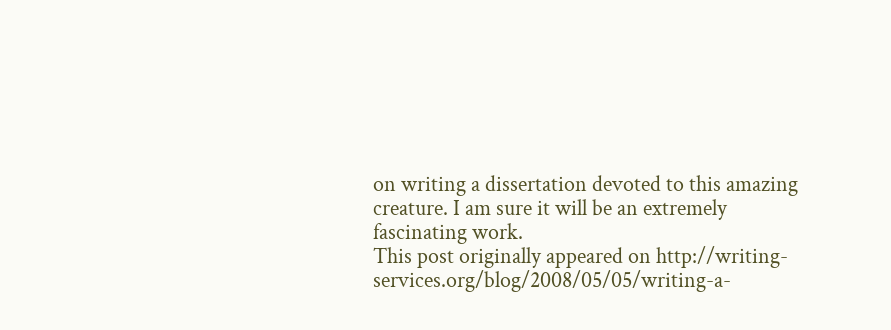on writing a dissertation devoted to this amazing creature. I am sure it will be an extremely fascinating work.
This post originally appeared on http://writing-services.org/blog/2008/05/05/writing-a-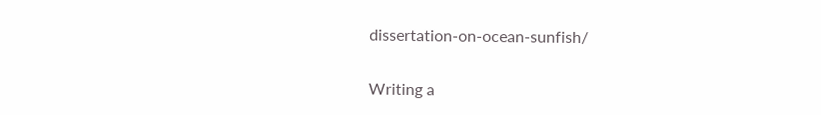dissertation-on-ocean-sunfish/

Writing a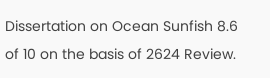Dissertation on Ocean Sunfish 8.6 of 10 on the basis of 2624 Review.